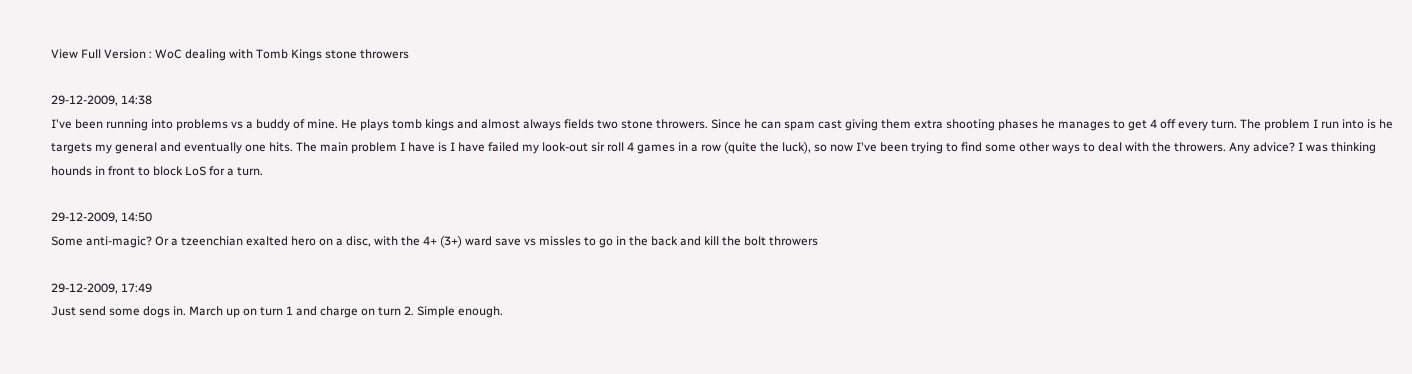View Full Version : WoC dealing with Tomb Kings stone throwers

29-12-2009, 14:38
I've been running into problems vs a buddy of mine. He plays tomb kings and almost always fields two stone throwers. Since he can spam cast giving them extra shooting phases he manages to get 4 off every turn. The problem I run into is he targets my general and eventually one hits. The main problem I have is I have failed my look-out sir roll 4 games in a row (quite the luck), so now I've been trying to find some other ways to deal with the throwers. Any advice? I was thinking hounds in front to block LoS for a turn.

29-12-2009, 14:50
Some anti-magic? Or a tzeenchian exalted hero on a disc, with the 4+ (3+) ward save vs missles to go in the back and kill the bolt throwers

29-12-2009, 17:49
Just send some dogs in. March up on turn 1 and charge on turn 2. Simple enough.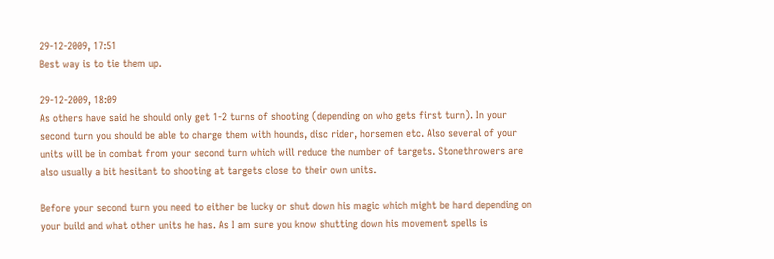29-12-2009, 17:51
Best way is to tie them up.

29-12-2009, 18:09
As others have said he should only get 1-2 turns of shooting (depending on who gets first turn). In your second turn you should be able to charge them with hounds, disc rider, horsemen etc. Also several of your units will be in combat from your second turn which will reduce the number of targets. Stonethrowers are also usually a bit hesitant to shooting at targets close to their own units.

Before your second turn you need to either be lucky or shut down his magic which might be hard depending on your build and what other units he has. As I am sure you know shutting down his movement spells is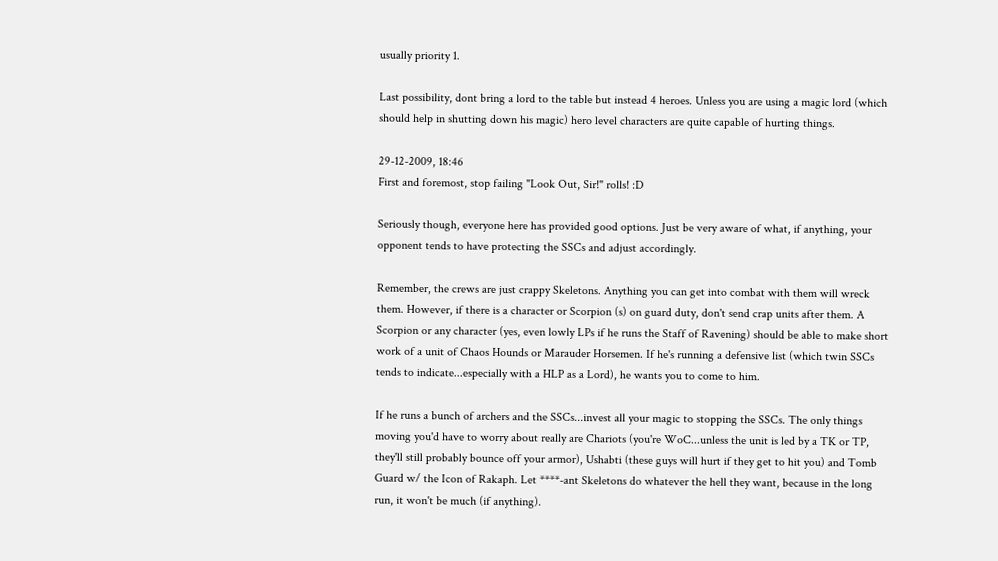usually priority 1.

Last possibility, dont bring a lord to the table but instead 4 heroes. Unless you are using a magic lord (which should help in shutting down his magic) hero level characters are quite capable of hurting things.

29-12-2009, 18:46
First and foremost, stop failing "Look Out, Sir!" rolls! :D

Seriously though, everyone here has provided good options. Just be very aware of what, if anything, your opponent tends to have protecting the SSCs and adjust accordingly.

Remember, the crews are just crappy Skeletons. Anything you can get into combat with them will wreck them. However, if there is a character or Scorpion (s) on guard duty, don't send crap units after them. A Scorpion or any character (yes, even lowly LPs if he runs the Staff of Ravening) should be able to make short work of a unit of Chaos Hounds or Marauder Horsemen. If he's running a defensive list (which twin SSCs tends to indicate...especially with a HLP as a Lord), he wants you to come to him.

If he runs a bunch of archers and the SSCs...invest all your magic to stopping the SSCs. The only things moving you'd have to worry about really are Chariots (you're WoC...unless the unit is led by a TK or TP, they'll still probably bounce off your armor), Ushabti (these guys will hurt if they get to hit you) and Tomb Guard w/ the Icon of Rakaph. Let ****-ant Skeletons do whatever the hell they want, because in the long run, it won't be much (if anything).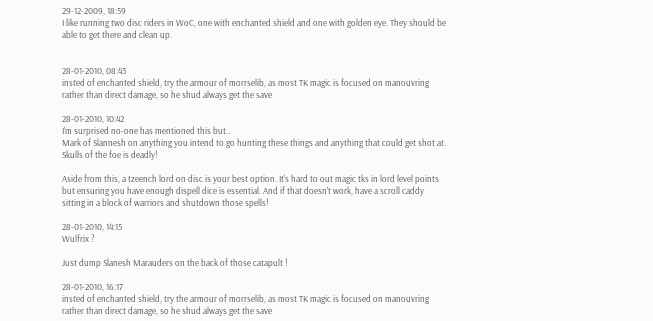29-12-2009, 18:59
I like running two disc riders in WoC, one with enchanted shield and one with golden eye. They should be able to get there and clean up.


28-01-2010, 08:43
insted of enchanted shield, try the armour of morrselib, as most TK magic is focused on manouvring rather than direct damage, so he shud always get the save

28-01-2010, 10:42
I'm surprised no-one has mentioned this but..
Mark of Slannesh on anything you intend to go hunting these things and anything that could get shot at. Skulls of the foe is deadly!

Aside from this, a tzeench lord on disc is your best option. It's hard to out magic tks in lord level points but ensuring you have enough dispell dice is essential. And if that doesn't work, have a scroll caddy sitting in a block of warriors and shutdown those spells!

28-01-2010, 14:15
Wulfrix ?

Just dump Slanesh Marauders on the back of those catapult !

28-01-2010, 16:17
insted of enchanted shield, try the armour of morrselib, as most TK magic is focused on manouvring rather than direct damage, so he shud always get the save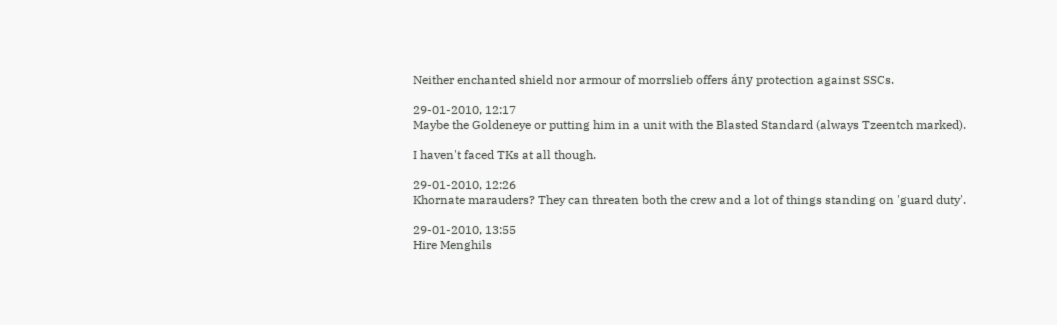Neither enchanted shield nor armour of morrslieb offers ány protection against SSCs.

29-01-2010, 12:17
Maybe the Goldeneye or putting him in a unit with the Blasted Standard (always Tzeentch marked).

I haven't faced TKs at all though.

29-01-2010, 12:26
Khornate marauders? They can threaten both the crew and a lot of things standing on 'guard duty'.

29-01-2010, 13:55
Hire Menghils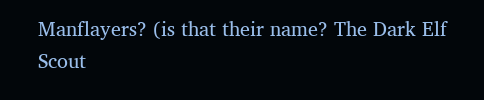Manflayers? (is that their name? The Dark Elf Scout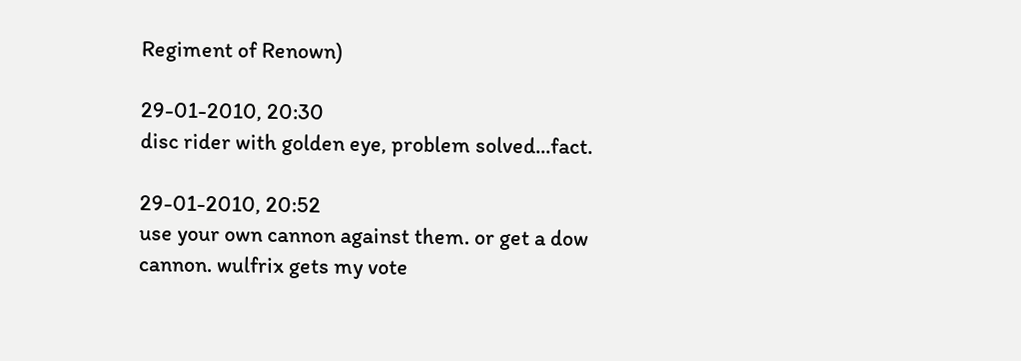Regiment of Renown)

29-01-2010, 20:30
disc rider with golden eye, problem solved...fact.

29-01-2010, 20:52
use your own cannon against them. or get a dow cannon. wulfrix gets my vote